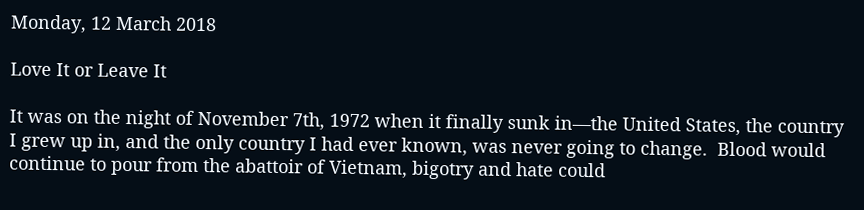Monday, 12 March 2018

Love It or Leave It

It was on the night of November 7th, 1972 when it finally sunk in—the United States, the country I grew up in, and the only country I had ever known, was never going to change.  Blood would continue to pour from the abattoir of Vietnam, bigotry and hate could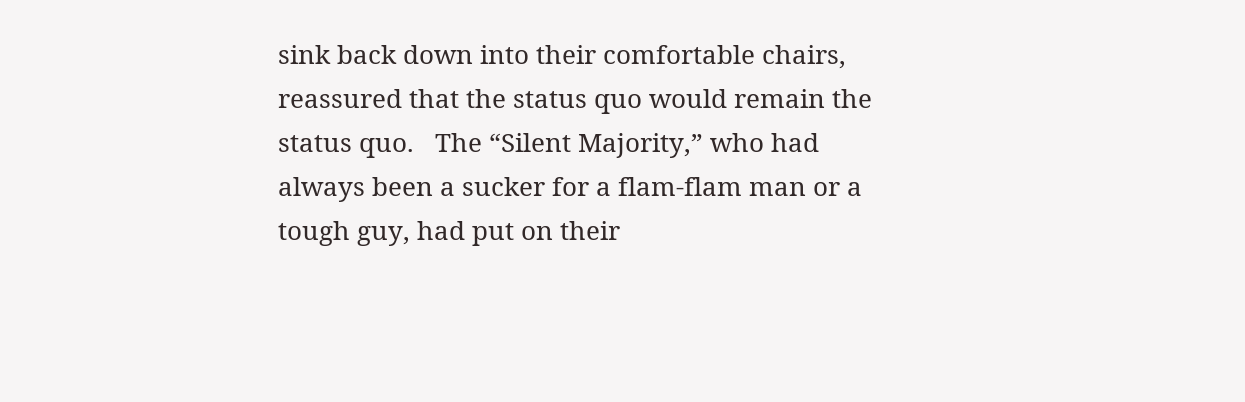sink back down into their comfortable chairs, reassured that the status quo would remain the status quo.   The “Silent Majority,” who had always been a sucker for a flam-flam man or a tough guy, had put on their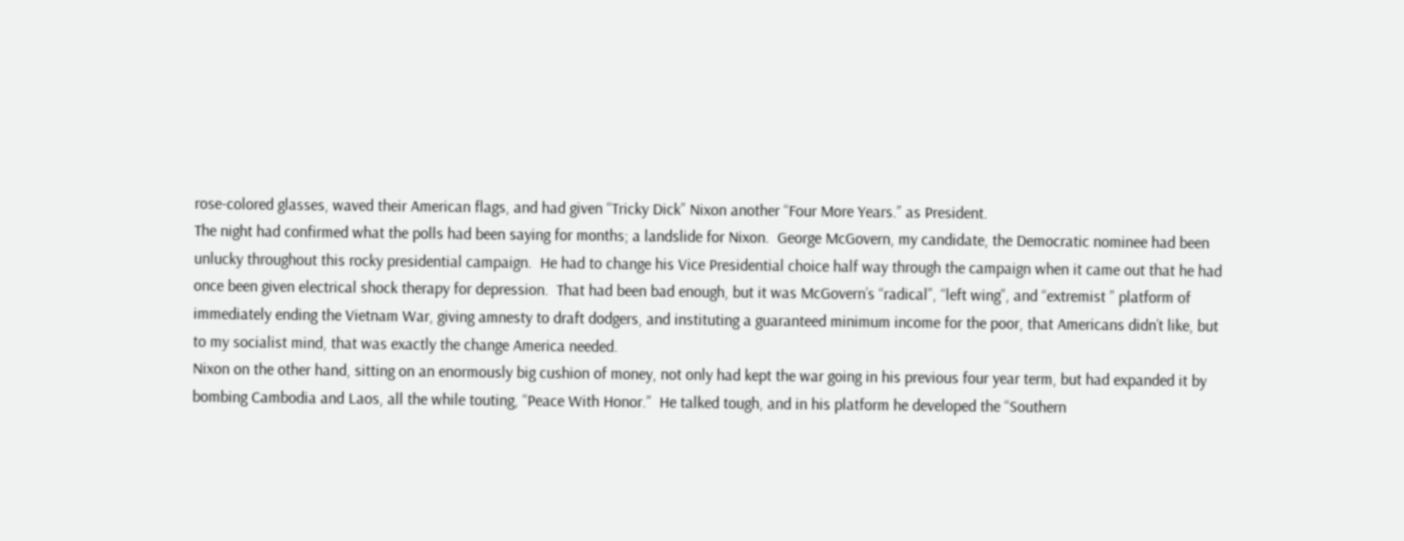rose-colored glasses, waved their American flags, and had given “Tricky Dick” Nixon another “Four More Years.” as President.
The night had confirmed what the polls had been saying for months; a landslide for Nixon.  George McGovern, my candidate, the Democratic nominee had been unlucky throughout this rocky presidential campaign.  He had to change his Vice Presidential choice half way through the campaign when it came out that he had once been given electrical shock therapy for depression.  That had been bad enough, but it was McGovern’s “radical”, “left wing”, and “extremist ” platform of immediately ending the Vietnam War, giving amnesty to draft dodgers, and instituting a guaranteed minimum income for the poor, that Americans didn’t like, but to my socialist mind, that was exactly the change America needed.
Nixon on the other hand, sitting on an enormously big cushion of money, not only had kept the war going in his previous four year term, but had expanded it by bombing Cambodia and Laos, all the while touting, “Peace With Honor.”  He talked tough, and in his platform he developed the “Southern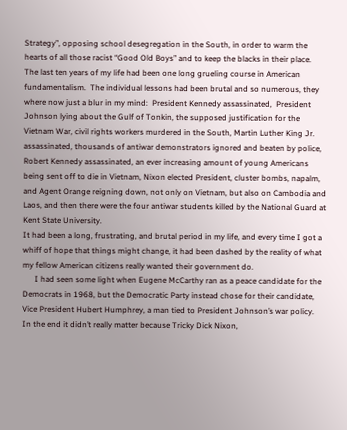Strategy”, opposing school desegregation in the South, in order to warm the hearts of all those racist “Good Old Boys” and to keep the blacks in their place.
The last ten years of my life had been one long grueling course in American fundamentalism.  The individual lessons had been brutal and so numerous, they where now just a blur in my mind:  President Kennedy assassinated,  President Johnson lying about the Gulf of Tonkin, the supposed justification for the Vietnam War, civil rights workers murdered in the South, Martin Luther King Jr. assassinated, thousands of antiwar demonstrators ignored and beaten by police, Robert Kennedy assassinated, an ever increasing amount of young Americans being sent off to die in Vietnam, Nixon elected President, cluster bombs, napalm, and Agent Orange reigning down, not only on Vietnam, but also on Cambodia and Laos, and then there were the four antiwar students killed by the National Guard at Kent State University.
It had been a long, frustrating, and brutal period in my life, and every time I got a whiff of hope that things might change, it had been dashed by the reality of what my fellow American citizens really wanted their government do.
      I had seen some light when Eugene McCarthy ran as a peace candidate for the Democrats in 1968, but the Democratic Party instead chose for their candidate, Vice President Hubert Humphrey, a man tied to President Johnson’s war policy.  In the end it didn’t really matter because Tricky Dick Nixon,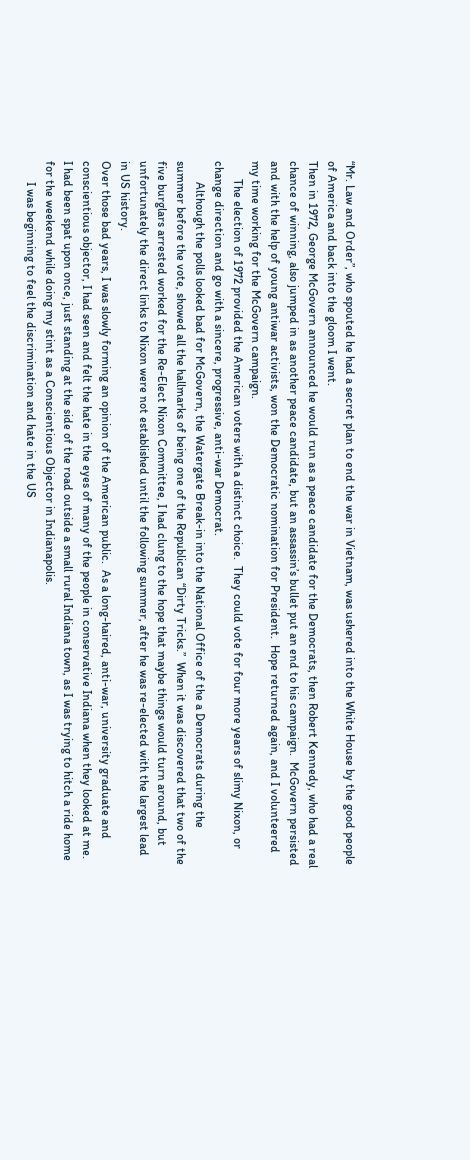“Mr. Law and Order”, who spouted he had a secret plan to end the war in Vietnam, was ushered into the White House by the good people of America and back into the gloom I went.
Then in 1972, George McGovern announced he would run as a peace candidate for the Democrats, then Robert Kennedy, who had a real chance of winning, also jumped in as another peace candidate, but an assassin’s bullet put an end to his campaign.  McGovern persisted and with the help of young antiwar activists, won the Democratic nomination for President.  Hope returned again, and I volunteered my time working for the McGovern campaign.
      The election of 1972 provided the American voters with a distinct choice.  They could vote for four more years of slimy Nixon, or change direction and go with a sincere, progressive, anti-war Democrat.
       Although the polls looked bad for McGovern, the Watergate Break-in into the National Office of the a Democrats during the summer before the vote, showed all the hallmarks of being one of the Republican “Dirty Tricks.”  When it was discovered that two of the five burglars arrested worked for the Re-Elect Nixon Committee, I had clung to the hope that maybe things would turn around, but unfortunately the direct links to Nixon were not established until the following summer, after he was re-elected with the largest lead in US history.
Over those bad years, I was slowly forming an opinion of the American public.  As a long-haired, anti-war, university graduate and conscientious objector, I had seen and felt the hate in the eyes of many of the people in conservative Indiana when they looked at me.  I had been spat upon once, just standing at the side of the road outside a small rural Indiana town, as I was trying to hitch a ride home for the weekend while doing my stint as a Conscientious Objector in Indianapolis.
       I was beginning to feel the discrimination and hate in the US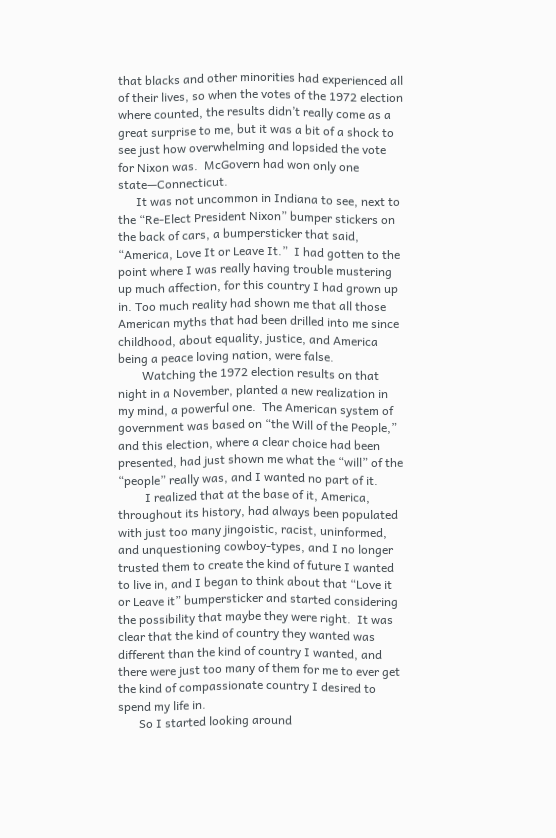that blacks and other minorities had experienced all of their lives, so when the votes of the 1972 election where counted, the results didn’t really come as a great surprise to me, but it was a bit of a shock to see just how overwhelming and lopsided the vote for Nixon was.  McGovern had won only one state—Connecticut.
      It was not uncommon in Indiana to see, next to the “Re-Elect President Nixon” bumper stickers on the back of cars, a bumpersticker that said, “America, Love It or Leave It.”  I had gotten to the point where I was really having trouble mustering up much affection, for this country I had grown up in. Too much reality had shown me that all those American myths that had been drilled into me since childhood, about equality, justice, and America being a peace loving nation, were false.
        Watching the 1972 election results on that night in a November, planted a new realization in my mind, a powerful one.  The American system of government was based on “the Will of the People,” and this election, where a clear choice had been presented, had just shown me what the “will” of the “people” really was, and I wanted no part of it.
         I realized that at the base of it, America, throughout its history, had always been populated with just too many jingoistic, racist, uninformed, and unquestioning cowboy-types, and I no longer trusted them to create the kind of future I wanted to live in, and I began to think about that “Love it or Leave it” bumpersticker and started considering the possibility that maybe they were right.  It was clear that the kind of country they wanted was different than the kind of country I wanted, and there were just too many of them for me to ever get the kind of compassionate country I desired to spend my life in.
       So I started looking around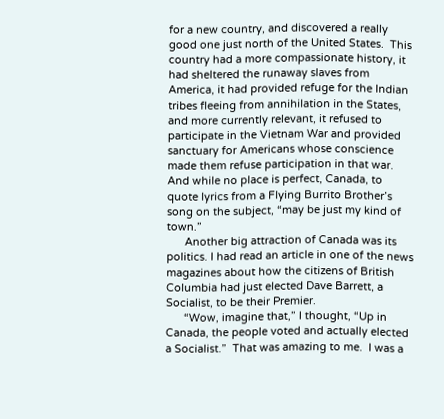for a new country, and discovered a really good one just north of the United States.  This country had a more compassionate history, it had sheltered the runaway slaves from America, it had provided refuge for the Indian tribes fleeing from annihilation in the States, and more currently relevant, it refused to participate in the Vietnam War and provided sanctuary for Americans whose conscience made them refuse participation in that war. And while no place is perfect, Canada, to quote lyrics from a Flying Burrito Brother’s song on the subject, “may be just my kind of town.”
      Another big attraction of Canada was its politics. I had read an article in one of the news magazines about how the citizens of British Columbia had just elected Dave Barrett, a Socialist, to be their Premier.
      “Wow, imagine that,” I thought, “Up in Canada, the people voted and actually elected a Socialist.”  That was amazing to me.  I was a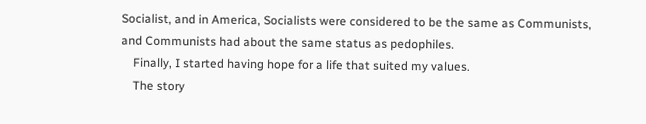Socialist, and in America, Socialists were considered to be the same as Communists, and Communists had about the same status as pedophiles.
    Finally, I started having hope for a life that suited my values.
    The story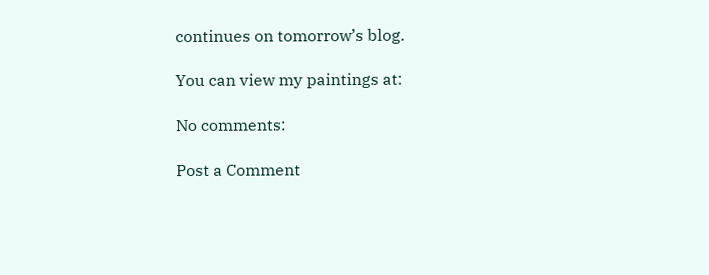continues on tomorrow’s blog.

You can view my paintings at:

No comments:

Post a Comment